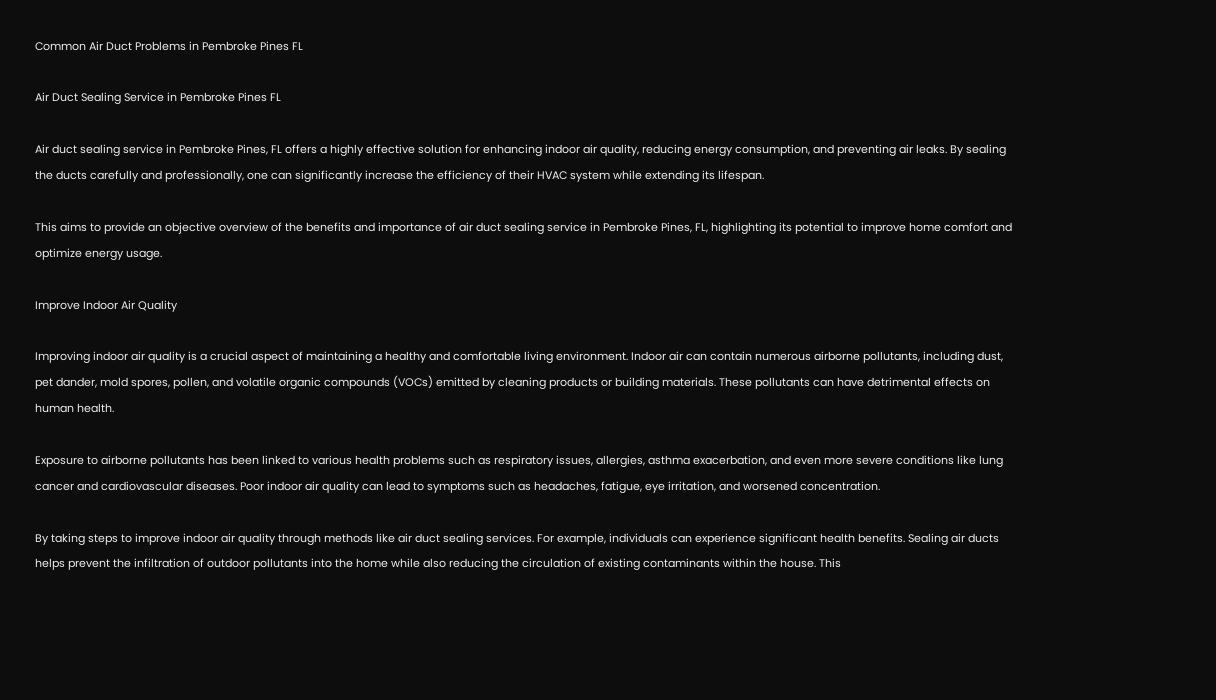Common Air Duct Problems in Pembroke Pines FL

Air Duct Sealing Service in Pembroke Pines FL

Air duct sealing service in Pembroke Pines, FL offers a highly effective solution for enhancing indoor air quality, reducing energy consumption, and preventing air leaks. By sealing the ducts carefully and professionally, one can significantly increase the efficiency of their HVAC system while extending its lifespan.

This aims to provide an objective overview of the benefits and importance of air duct sealing service in Pembroke Pines, FL, highlighting its potential to improve home comfort and optimize energy usage.

Improve Indoor Air Quality

Improving indoor air quality is a crucial aspect of maintaining a healthy and comfortable living environment. Indoor air can contain numerous airborne pollutants, including dust, pet dander, mold spores, pollen, and volatile organic compounds (VOCs) emitted by cleaning products or building materials. These pollutants can have detrimental effects on human health.

Exposure to airborne pollutants has been linked to various health problems such as respiratory issues, allergies, asthma exacerbation, and even more severe conditions like lung cancer and cardiovascular diseases. Poor indoor air quality can lead to symptoms such as headaches, fatigue, eye irritation, and worsened concentration.

By taking steps to improve indoor air quality through methods like air duct sealing services. For example, individuals can experience significant health benefits. Sealing air ducts helps prevent the infiltration of outdoor pollutants into the home while also reducing the circulation of existing contaminants within the house. This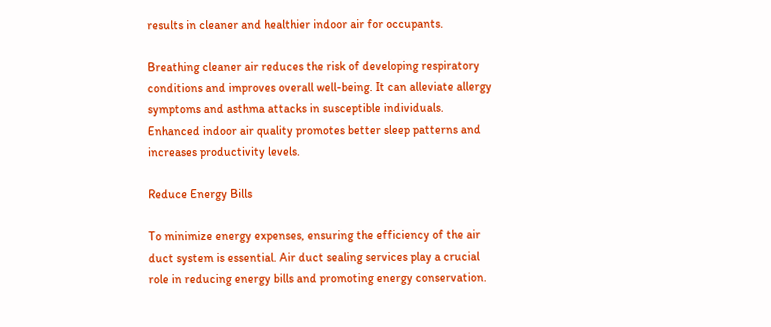results in cleaner and healthier indoor air for occupants.

Breathing cleaner air reduces the risk of developing respiratory conditions and improves overall well-being. It can alleviate allergy symptoms and asthma attacks in susceptible individuals. Enhanced indoor air quality promotes better sleep patterns and increases productivity levels.

Reduce Energy Bills

To minimize energy expenses, ensuring the efficiency of the air duct system is essential. Air duct sealing services play a crucial role in reducing energy bills and promoting energy conservation.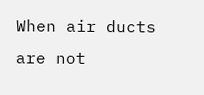When air ducts are not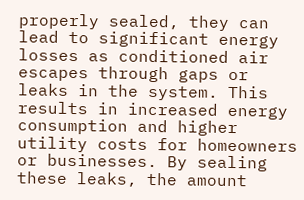properly sealed, they can lead to significant energy losses as conditioned air escapes through gaps or leaks in the system. This results in increased energy consumption and higher utility costs for homeowners or businesses. By sealing these leaks, the amount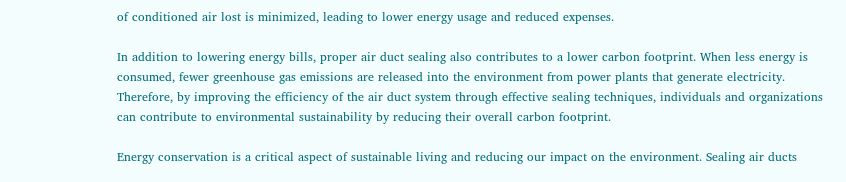of conditioned air lost is minimized, leading to lower energy usage and reduced expenses.

In addition to lowering energy bills, proper air duct sealing also contributes to a lower carbon footprint. When less energy is consumed, fewer greenhouse gas emissions are released into the environment from power plants that generate electricity. Therefore, by improving the efficiency of the air duct system through effective sealing techniques, individuals and organizations can contribute to environmental sustainability by reducing their overall carbon footprint.

Energy conservation is a critical aspect of sustainable living and reducing our impact on the environment. Sealing air ducts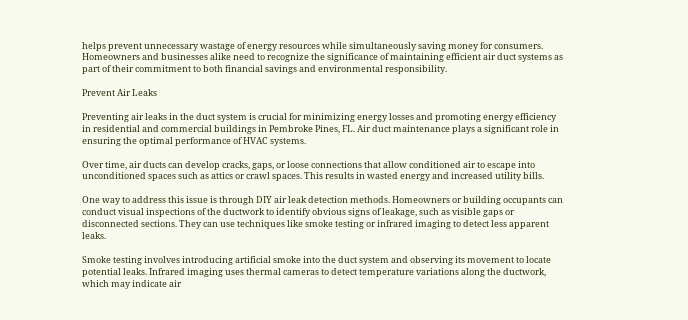helps prevent unnecessary wastage of energy resources while simultaneously saving money for consumers. Homeowners and businesses alike need to recognize the significance of maintaining efficient air duct systems as part of their commitment to both financial savings and environmental responsibility.

Prevent Air Leaks

Preventing air leaks in the duct system is crucial for minimizing energy losses and promoting energy efficiency in residential and commercial buildings in Pembroke Pines, FL. Air duct maintenance plays a significant role in ensuring the optimal performance of HVAC systems.

Over time, air ducts can develop cracks, gaps, or loose connections that allow conditioned air to escape into unconditioned spaces such as attics or crawl spaces. This results in wasted energy and increased utility bills.

One way to address this issue is through DIY air leak detection methods. Homeowners or building occupants can conduct visual inspections of the ductwork to identify obvious signs of leakage, such as visible gaps or disconnected sections. They can use techniques like smoke testing or infrared imaging to detect less apparent leaks.

Smoke testing involves introducing artificial smoke into the duct system and observing its movement to locate potential leaks. Infrared imaging uses thermal cameras to detect temperature variations along the ductwork, which may indicate air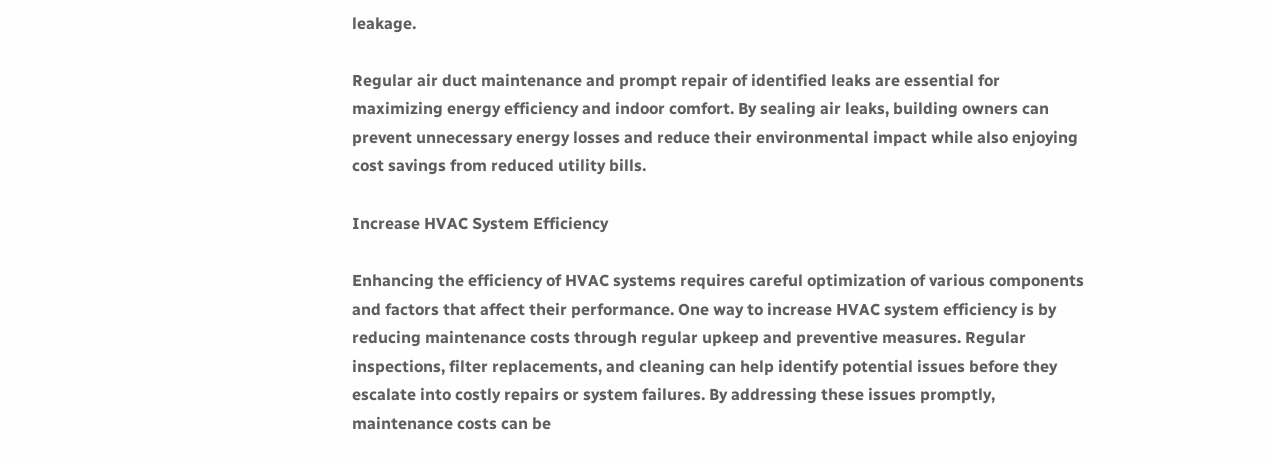leakage.

Regular air duct maintenance and prompt repair of identified leaks are essential for maximizing energy efficiency and indoor comfort. By sealing air leaks, building owners can prevent unnecessary energy losses and reduce their environmental impact while also enjoying cost savings from reduced utility bills.

Increase HVAC System Efficiency

Enhancing the efficiency of HVAC systems requires careful optimization of various components and factors that affect their performance. One way to increase HVAC system efficiency is by reducing maintenance costs through regular upkeep and preventive measures. Regular inspections, filter replacements, and cleaning can help identify potential issues before they escalate into costly repairs or system failures. By addressing these issues promptly, maintenance costs can be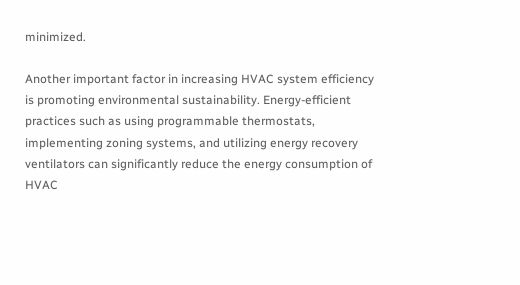minimized.

Another important factor in increasing HVAC system efficiency is promoting environmental sustainability. Energy-efficient practices such as using programmable thermostats, implementing zoning systems, and utilizing energy recovery ventilators can significantly reduce the energy consumption of HVAC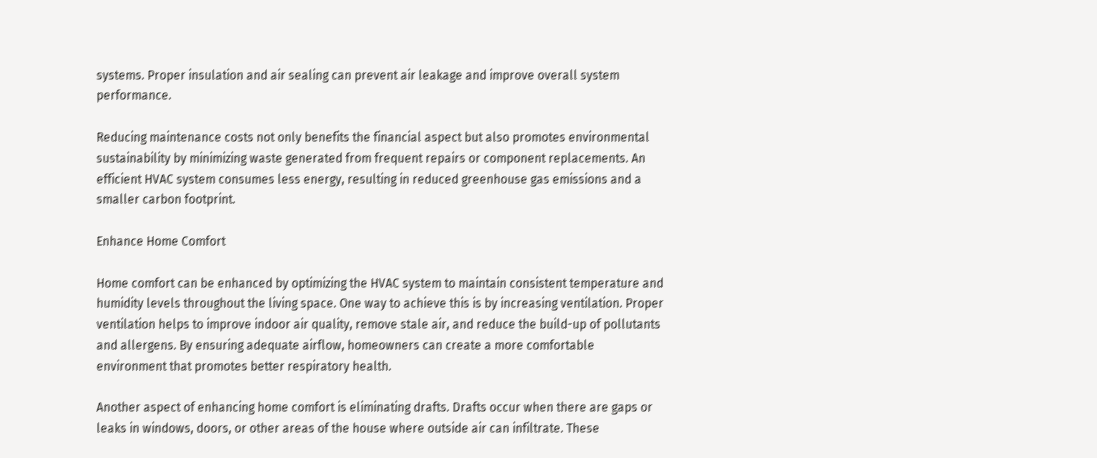systems. Proper insulation and air sealing can prevent air leakage and improve overall system performance.

Reducing maintenance costs not only benefits the financial aspect but also promotes environmental sustainability by minimizing waste generated from frequent repairs or component replacements. An efficient HVAC system consumes less energy, resulting in reduced greenhouse gas emissions and a smaller carbon footprint.

Enhance Home Comfort

Home comfort can be enhanced by optimizing the HVAC system to maintain consistent temperature and humidity levels throughout the living space. One way to achieve this is by increasing ventilation. Proper ventilation helps to improve indoor air quality, remove stale air, and reduce the build-up of pollutants and allergens. By ensuring adequate airflow, homeowners can create a more comfortable environment that promotes better respiratory health.

Another aspect of enhancing home comfort is eliminating drafts. Drafts occur when there are gaps or leaks in windows, doors, or other areas of the house where outside air can infiltrate. These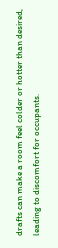drafts can make a room feel colder or hotter than desired, leading to discomfort for occupants.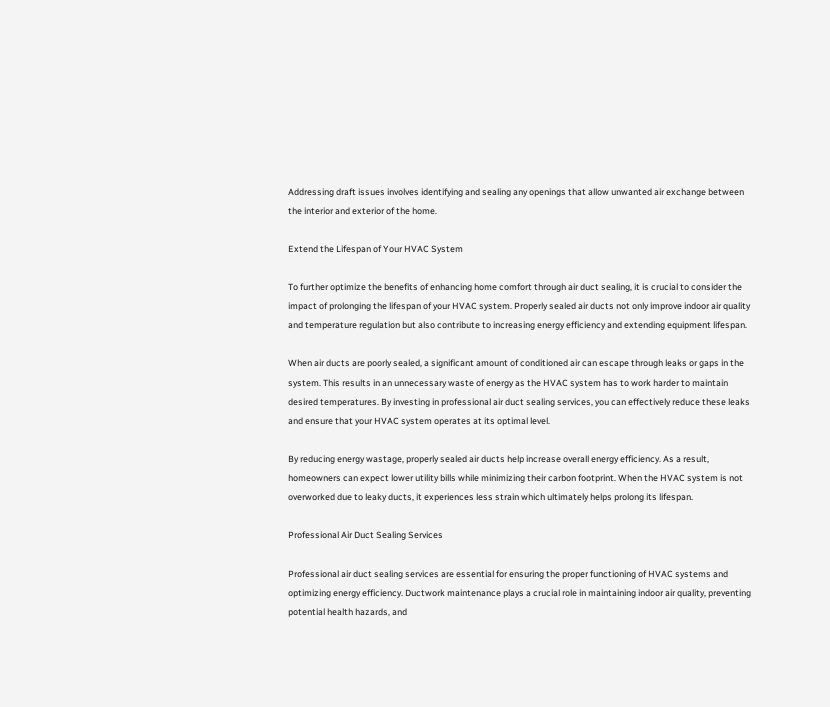Addressing draft issues involves identifying and sealing any openings that allow unwanted air exchange between the interior and exterior of the home.

Extend the Lifespan of Your HVAC System

To further optimize the benefits of enhancing home comfort through air duct sealing, it is crucial to consider the impact of prolonging the lifespan of your HVAC system. Properly sealed air ducts not only improve indoor air quality and temperature regulation but also contribute to increasing energy efficiency and extending equipment lifespan.

When air ducts are poorly sealed, a significant amount of conditioned air can escape through leaks or gaps in the system. This results in an unnecessary waste of energy as the HVAC system has to work harder to maintain desired temperatures. By investing in professional air duct sealing services, you can effectively reduce these leaks and ensure that your HVAC system operates at its optimal level.

By reducing energy wastage, properly sealed air ducts help increase overall energy efficiency. As a result, homeowners can expect lower utility bills while minimizing their carbon footprint. When the HVAC system is not overworked due to leaky ducts, it experiences less strain which ultimately helps prolong its lifespan.

Professional Air Duct Sealing Services

Professional air duct sealing services are essential for ensuring the proper functioning of HVAC systems and optimizing energy efficiency. Ductwork maintenance plays a crucial role in maintaining indoor air quality, preventing potential health hazards, and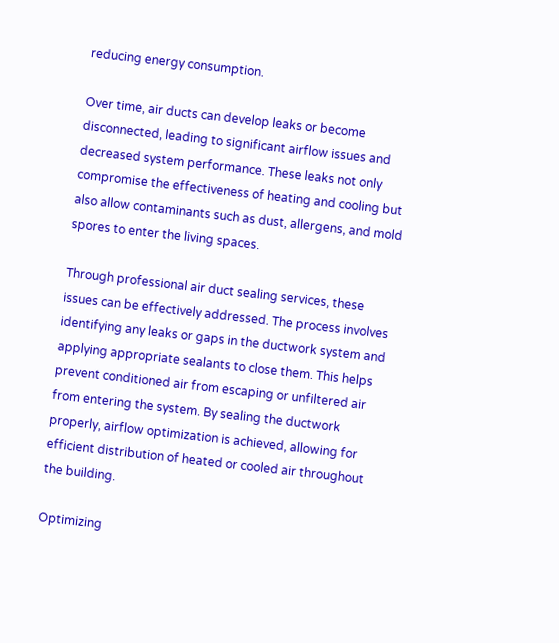reducing energy consumption.

Over time, air ducts can develop leaks or become disconnected, leading to significant airflow issues and decreased system performance. These leaks not only compromise the effectiveness of heating and cooling but also allow contaminants such as dust, allergens, and mold spores to enter the living spaces.

Through professional air duct sealing services, these issues can be effectively addressed. The process involves identifying any leaks or gaps in the ductwork system and applying appropriate sealants to close them. This helps prevent conditioned air from escaping or unfiltered air from entering the system. By sealing the ductwork properly, airflow optimization is achieved, allowing for efficient distribution of heated or cooled air throughout the building.

Optimizing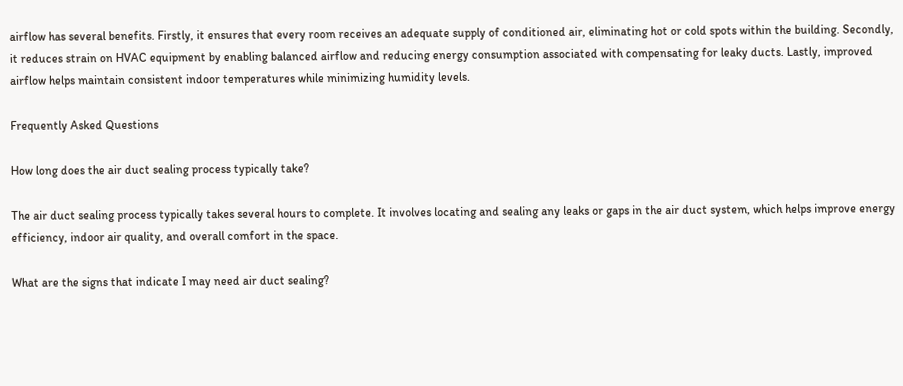airflow has several benefits. Firstly, it ensures that every room receives an adequate supply of conditioned air, eliminating hot or cold spots within the building. Secondly, it reduces strain on HVAC equipment by enabling balanced airflow and reducing energy consumption associated with compensating for leaky ducts. Lastly, improved airflow helps maintain consistent indoor temperatures while minimizing humidity levels.

Frequently Asked Questions

How long does the air duct sealing process typically take?

The air duct sealing process typically takes several hours to complete. It involves locating and sealing any leaks or gaps in the air duct system, which helps improve energy efficiency, indoor air quality, and overall comfort in the space.

What are the signs that indicate I may need air duct sealing?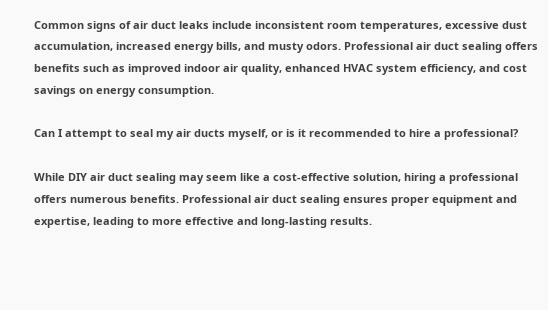Common signs of air duct leaks include inconsistent room temperatures, excessive dust accumulation, increased energy bills, and musty odors. Professional air duct sealing offers benefits such as improved indoor air quality, enhanced HVAC system efficiency, and cost savings on energy consumption.

Can I attempt to seal my air ducts myself, or is it recommended to hire a professional?

While DIY air duct sealing may seem like a cost-effective solution, hiring a professional offers numerous benefits. Professional air duct sealing ensures proper equipment and expertise, leading to more effective and long-lasting results.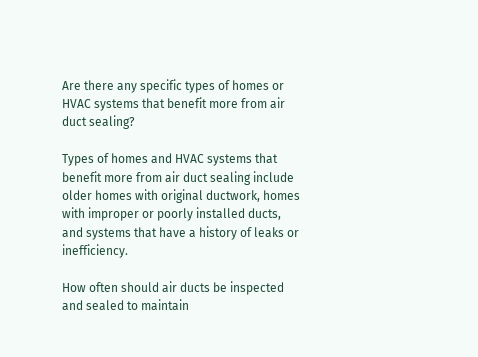Are there any specific types of homes or HVAC systems that benefit more from air duct sealing?

Types of homes and HVAC systems that benefit more from air duct sealing include older homes with original ductwork, homes with improper or poorly installed ducts, and systems that have a history of leaks or inefficiency.

How often should air ducts be inspected and sealed to maintain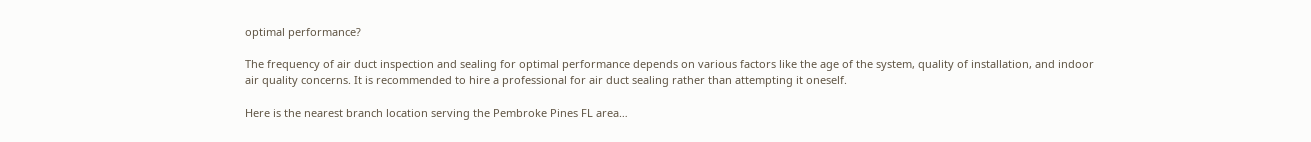optimal performance?

The frequency of air duct inspection and sealing for optimal performance depends on various factors like the age of the system, quality of installation, and indoor air quality concerns. It is recommended to hire a professional for air duct sealing rather than attempting it oneself.

Here is the nearest branch location serving the Pembroke Pines FL area…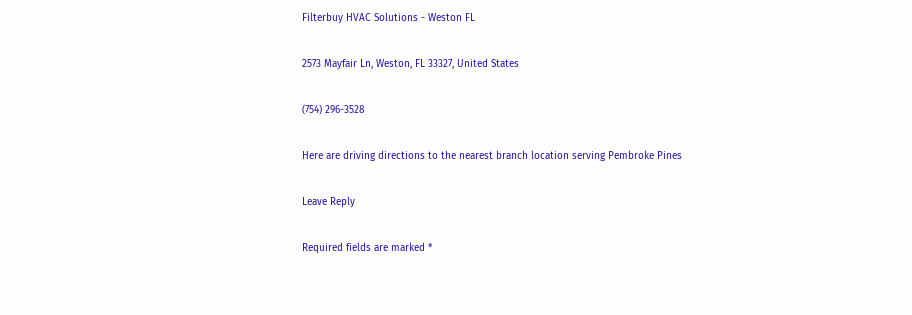Filterbuy HVAC Solutions - Weston FL

2573 Mayfair Ln, Weston, FL 33327, United States

(754) 296-3528

Here are driving directions to the nearest branch location serving Pembroke Pines

Leave Reply

Required fields are marked *